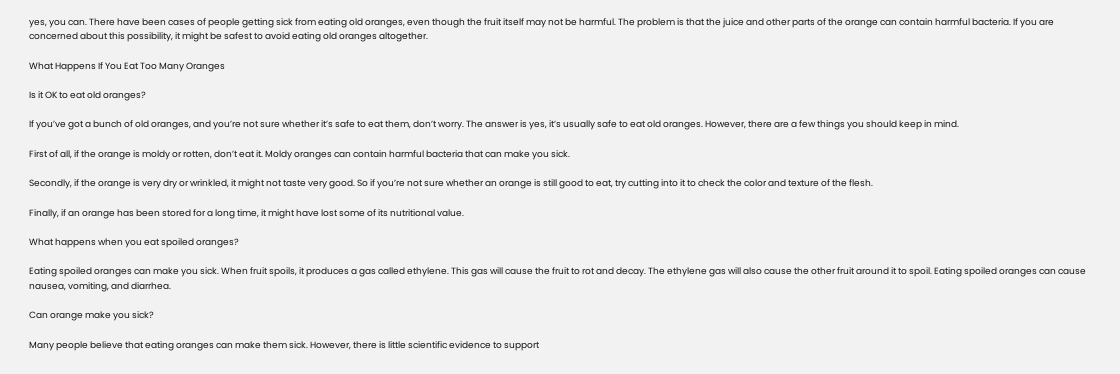yes, you can. There have been cases of people getting sick from eating old oranges, even though the fruit itself may not be harmful. The problem is that the juice and other parts of the orange can contain harmful bacteria. If you are concerned about this possibility, it might be safest to avoid eating old oranges altogether.

What Happens If You Eat Too Many Oranges

Is it OK to eat old oranges?

If you’ve got a bunch of old oranges, and you’re not sure whether it’s safe to eat them, don’t worry. The answer is yes, it’s usually safe to eat old oranges. However, there are a few things you should keep in mind.

First of all, if the orange is moldy or rotten, don’t eat it. Moldy oranges can contain harmful bacteria that can make you sick.

Secondly, if the orange is very dry or wrinkled, it might not taste very good. So if you’re not sure whether an orange is still good to eat, try cutting into it to check the color and texture of the flesh.

Finally, if an orange has been stored for a long time, it might have lost some of its nutritional value.

What happens when you eat spoiled oranges?

Eating spoiled oranges can make you sick. When fruit spoils, it produces a gas called ethylene. This gas will cause the fruit to rot and decay. The ethylene gas will also cause the other fruit around it to spoil. Eating spoiled oranges can cause nausea, vomiting, and diarrhea.

Can orange make you sick?

Many people believe that eating oranges can make them sick. However, there is little scientific evidence to support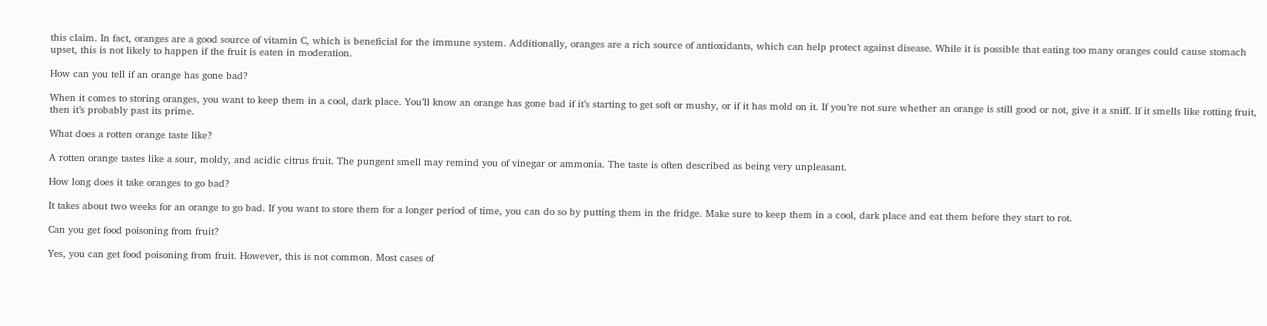this claim. In fact, oranges are a good source of vitamin C, which is beneficial for the immune system. Additionally, oranges are a rich source of antioxidants, which can help protect against disease. While it is possible that eating too many oranges could cause stomach upset, this is not likely to happen if the fruit is eaten in moderation.

How can you tell if an orange has gone bad?

When it comes to storing oranges, you want to keep them in a cool, dark place. You’ll know an orange has gone bad if it’s starting to get soft or mushy, or if it has mold on it. If you’re not sure whether an orange is still good or not, give it a sniff. If it smells like rotting fruit, then it’s probably past its prime.

What does a rotten orange taste like?

A rotten orange tastes like a sour, moldy, and acidic citrus fruit. The pungent smell may remind you of vinegar or ammonia. The taste is often described as being very unpleasant.

How long does it take oranges to go bad?

It takes about two weeks for an orange to go bad. If you want to store them for a longer period of time, you can do so by putting them in the fridge. Make sure to keep them in a cool, dark place and eat them before they start to rot.

Can you get food poisoning from fruit?

Yes, you can get food poisoning from fruit. However, this is not common. Most cases of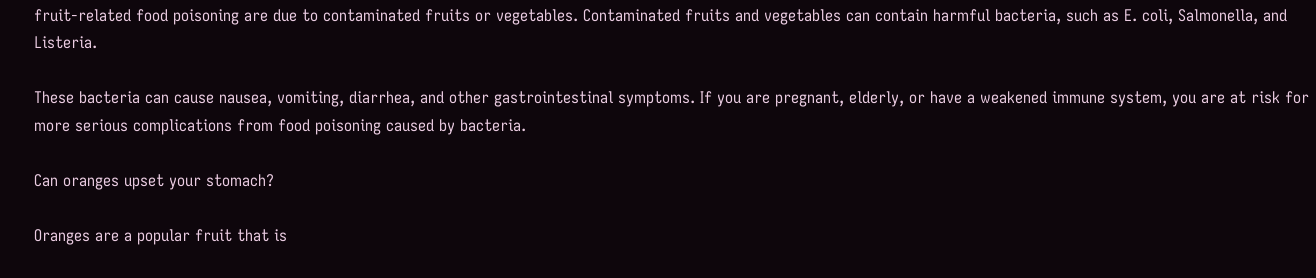fruit-related food poisoning are due to contaminated fruits or vegetables. Contaminated fruits and vegetables can contain harmful bacteria, such as E. coli, Salmonella, and Listeria.

These bacteria can cause nausea, vomiting, diarrhea, and other gastrointestinal symptoms. If you are pregnant, elderly, or have a weakened immune system, you are at risk for more serious complications from food poisoning caused by bacteria.

Can oranges upset your stomach?

Oranges are a popular fruit that is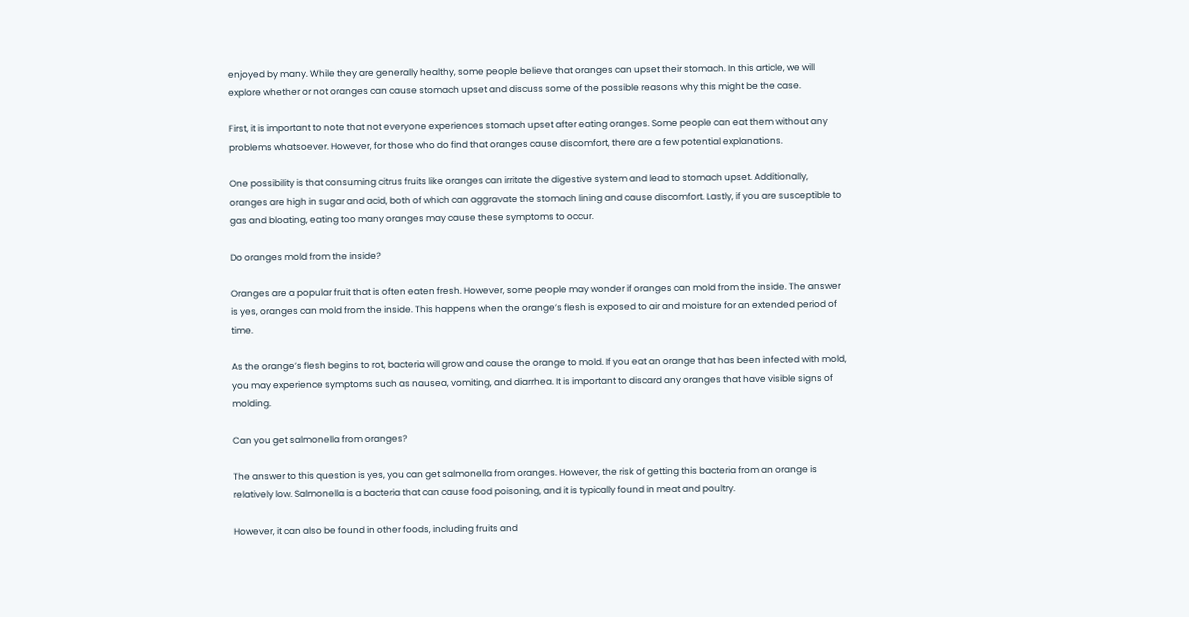enjoyed by many. While they are generally healthy, some people believe that oranges can upset their stomach. In this article, we will explore whether or not oranges can cause stomach upset and discuss some of the possible reasons why this might be the case.

First, it is important to note that not everyone experiences stomach upset after eating oranges. Some people can eat them without any problems whatsoever. However, for those who do find that oranges cause discomfort, there are a few potential explanations.

One possibility is that consuming citrus fruits like oranges can irritate the digestive system and lead to stomach upset. Additionally, oranges are high in sugar and acid, both of which can aggravate the stomach lining and cause discomfort. Lastly, if you are susceptible to gas and bloating, eating too many oranges may cause these symptoms to occur.

Do oranges mold from the inside?

Oranges are a popular fruit that is often eaten fresh. However, some people may wonder if oranges can mold from the inside. The answer is yes, oranges can mold from the inside. This happens when the orange’s flesh is exposed to air and moisture for an extended period of time.

As the orange’s flesh begins to rot, bacteria will grow and cause the orange to mold. If you eat an orange that has been infected with mold, you may experience symptoms such as nausea, vomiting, and diarrhea. It is important to discard any oranges that have visible signs of molding.

Can you get salmonella from oranges?

The answer to this question is yes, you can get salmonella from oranges. However, the risk of getting this bacteria from an orange is relatively low. Salmonella is a bacteria that can cause food poisoning, and it is typically found in meat and poultry.

However, it can also be found in other foods, including fruits and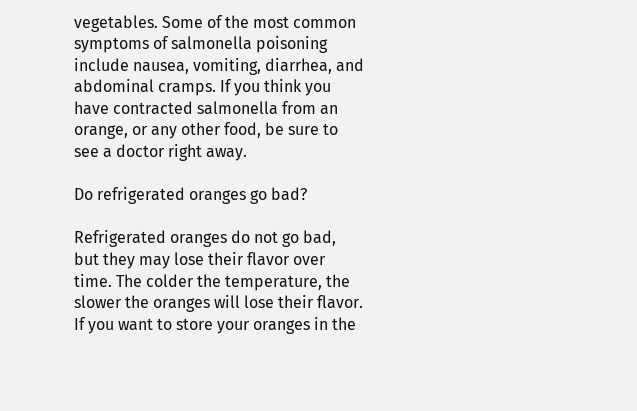vegetables. Some of the most common symptoms of salmonella poisoning include nausea, vomiting, diarrhea, and abdominal cramps. If you think you have contracted salmonella from an orange, or any other food, be sure to see a doctor right away.

Do refrigerated oranges go bad?

Refrigerated oranges do not go bad, but they may lose their flavor over time. The colder the temperature, the slower the oranges will lose their flavor. If you want to store your oranges in the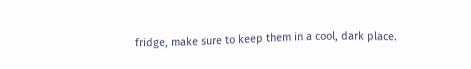fridge, make sure to keep them in a cool, dark place.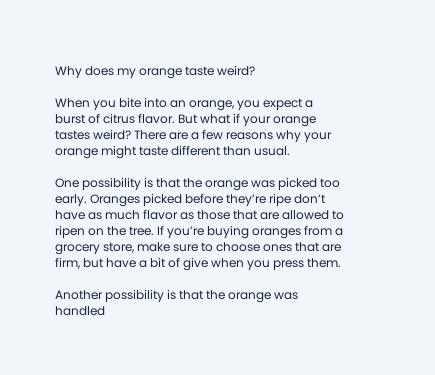Why does my orange taste weird?

When you bite into an orange, you expect a burst of citrus flavor. But what if your orange tastes weird? There are a few reasons why your orange might taste different than usual.

One possibility is that the orange was picked too early. Oranges picked before they’re ripe don’t have as much flavor as those that are allowed to ripen on the tree. If you’re buying oranges from a grocery store, make sure to choose ones that are firm, but have a bit of give when you press them.

Another possibility is that the orange was handled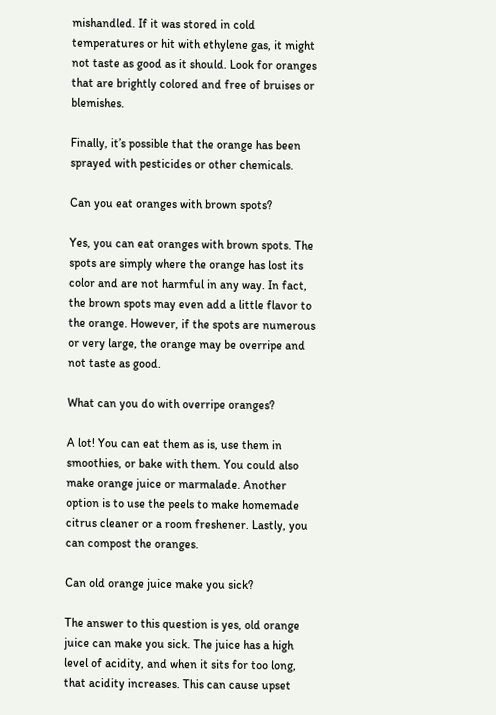mishandled. If it was stored in cold temperatures or hit with ethylene gas, it might not taste as good as it should. Look for oranges that are brightly colored and free of bruises or blemishes.

Finally, it’s possible that the orange has been sprayed with pesticides or other chemicals.

Can you eat oranges with brown spots?

Yes, you can eat oranges with brown spots. The spots are simply where the orange has lost its color and are not harmful in any way. In fact, the brown spots may even add a little flavor to the orange. However, if the spots are numerous or very large, the orange may be overripe and not taste as good.

What can you do with overripe oranges?

A lot! You can eat them as is, use them in smoothies, or bake with them. You could also make orange juice or marmalade. Another option is to use the peels to make homemade citrus cleaner or a room freshener. Lastly, you can compost the oranges.

Can old orange juice make you sick?

The answer to this question is yes, old orange juice can make you sick. The juice has a high level of acidity, and when it sits for too long, that acidity increases. This can cause upset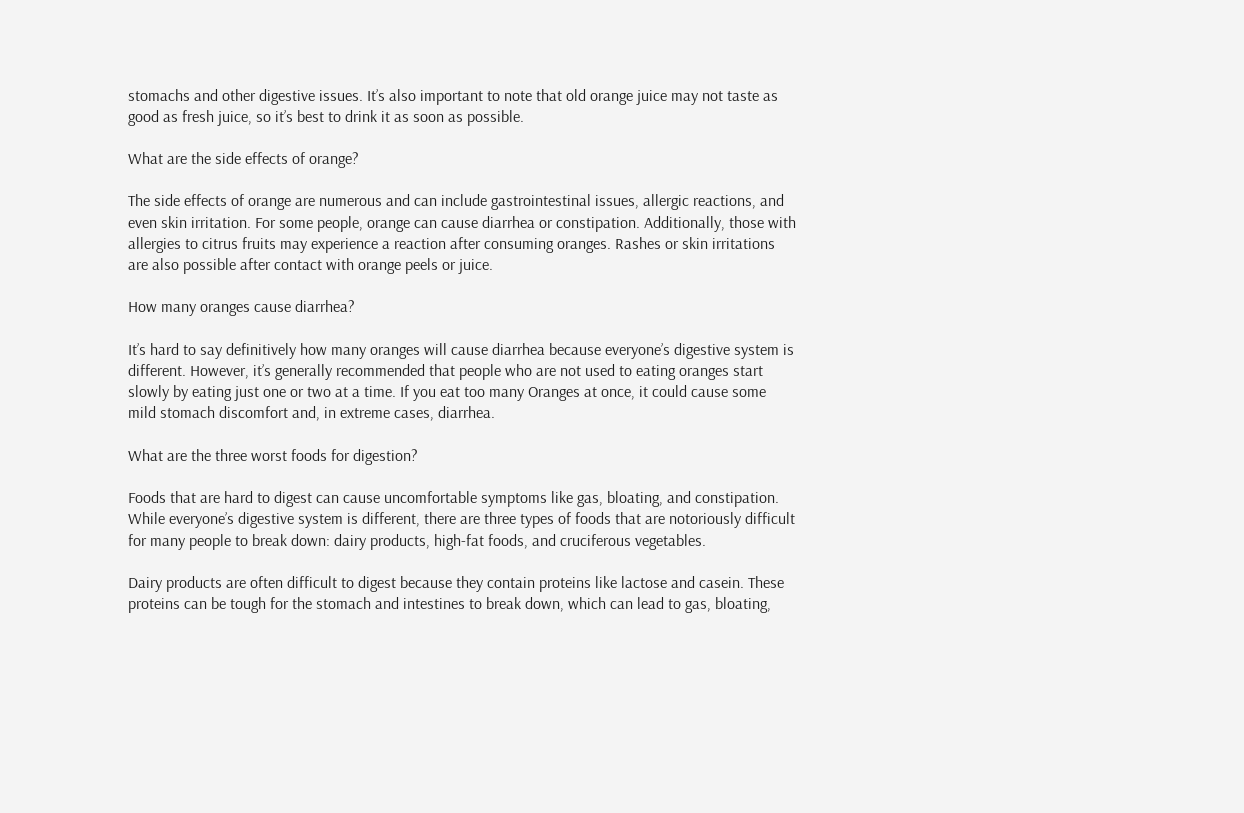stomachs and other digestive issues. It’s also important to note that old orange juice may not taste as good as fresh juice, so it’s best to drink it as soon as possible.

What are the side effects of orange?

The side effects of orange are numerous and can include gastrointestinal issues, allergic reactions, and even skin irritation. For some people, orange can cause diarrhea or constipation. Additionally, those with allergies to citrus fruits may experience a reaction after consuming oranges. Rashes or skin irritations are also possible after contact with orange peels or juice.

How many oranges cause diarrhea?

It’s hard to say definitively how many oranges will cause diarrhea because everyone’s digestive system is different. However, it’s generally recommended that people who are not used to eating oranges start slowly by eating just one or two at a time. If you eat too many Oranges at once, it could cause some mild stomach discomfort and, in extreme cases, diarrhea.

What are the three worst foods for digestion?

Foods that are hard to digest can cause uncomfortable symptoms like gas, bloating, and constipation. While everyone’s digestive system is different, there are three types of foods that are notoriously difficult for many people to break down: dairy products, high-fat foods, and cruciferous vegetables.

Dairy products are often difficult to digest because they contain proteins like lactose and casein. These proteins can be tough for the stomach and intestines to break down, which can lead to gas, bloating,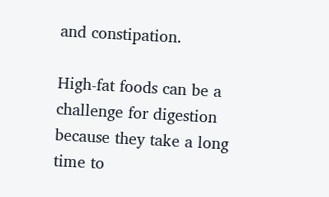and constipation.

High-fat foods can be a challenge for digestion because they take a long time to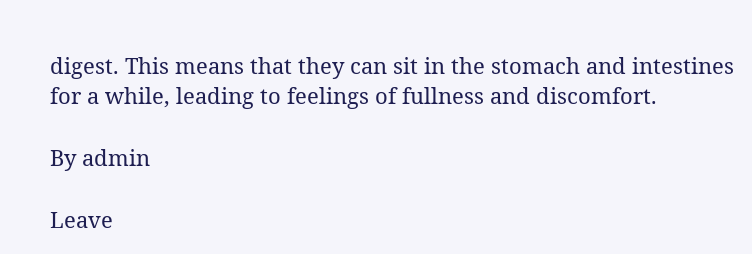digest. This means that they can sit in the stomach and intestines for a while, leading to feelings of fullness and discomfort.

By admin

Leave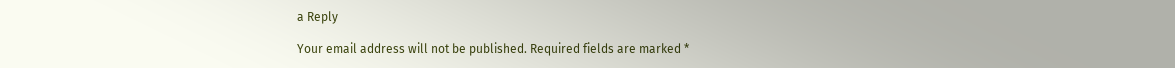a Reply

Your email address will not be published. Required fields are marked *